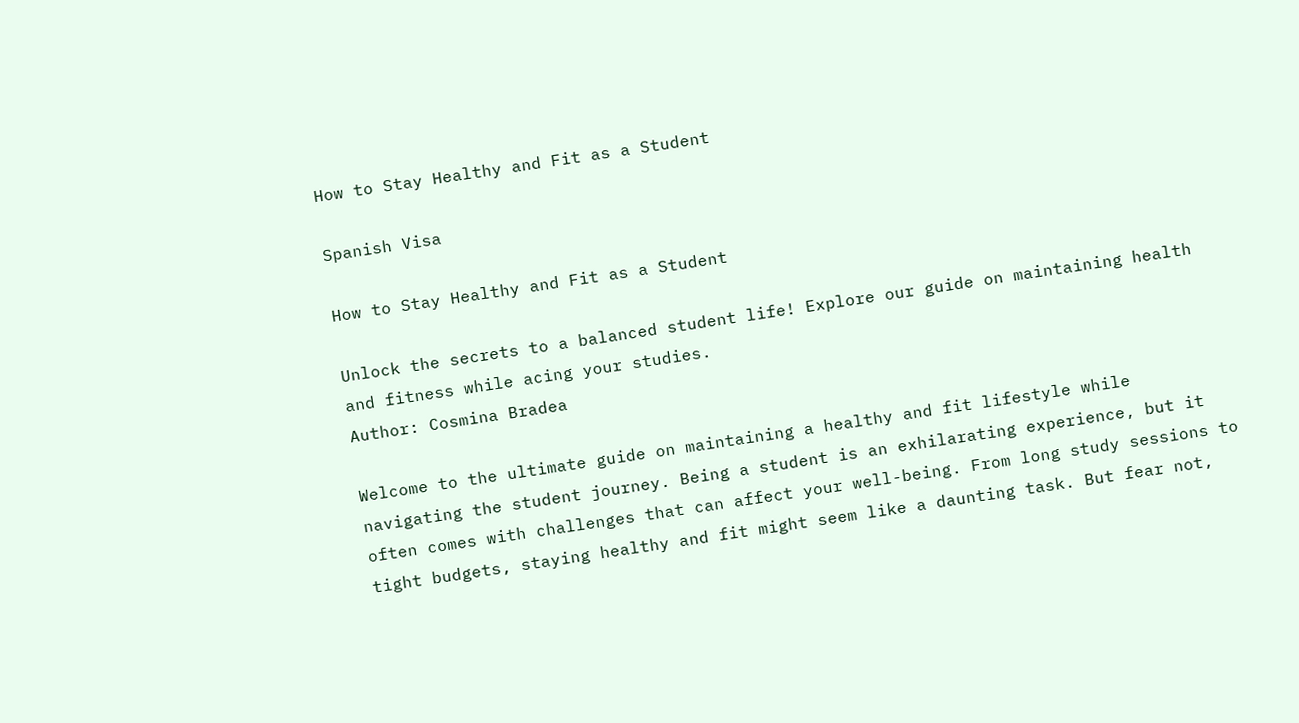How to Stay Healthy and Fit as a Student

Spanish Visa

How to Stay Healthy and Fit as a Student

Unlock the secrets to a balanced student life! Explore our guide on maintaining health and fitness while acing your studies.
Author: Cosmina Bradea

Welcome to the ultimate guide on maintaining a healthy and fit lifestyle while navigating the student journey. Being a student is an exhilarating experience, but it often comes with challenges that can affect your well-being. From long study sessions to tight budgets, staying healthy and fit might seem like a daunting task. But fear not,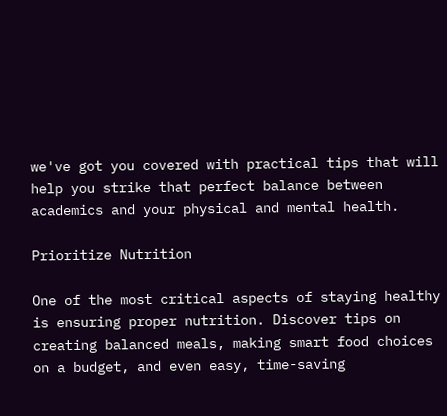we've got you covered with practical tips that will help you strike that perfect balance between academics and your physical and mental health.

Prioritize Nutrition

One of the most critical aspects of staying healthy is ensuring proper nutrition. Discover tips on creating balanced meals, making smart food choices on a budget, and even easy, time-saving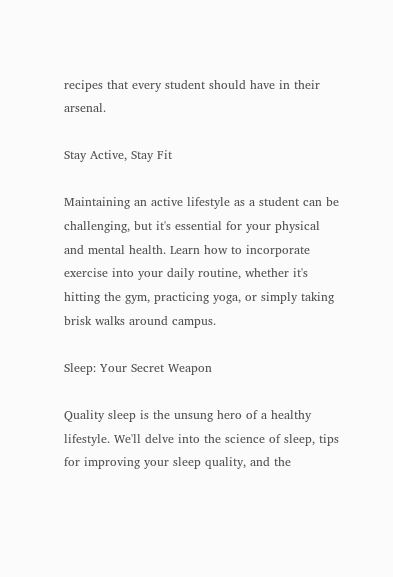recipes that every student should have in their arsenal.

Stay Active, Stay Fit

Maintaining an active lifestyle as a student can be challenging, but it's essential for your physical and mental health. Learn how to incorporate exercise into your daily routine, whether it's hitting the gym, practicing yoga, or simply taking brisk walks around campus.

Sleep: Your Secret Weapon

Quality sleep is the unsung hero of a healthy lifestyle. We'll delve into the science of sleep, tips for improving your sleep quality, and the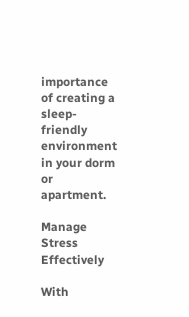importance of creating a sleep-friendly environment in your dorm or apartment.

Manage Stress Effectively

With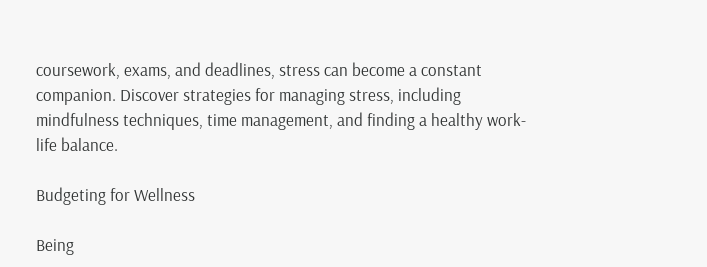coursework, exams, and deadlines, stress can become a constant companion. Discover strategies for managing stress, including mindfulness techniques, time management, and finding a healthy work-life balance.

Budgeting for Wellness

Being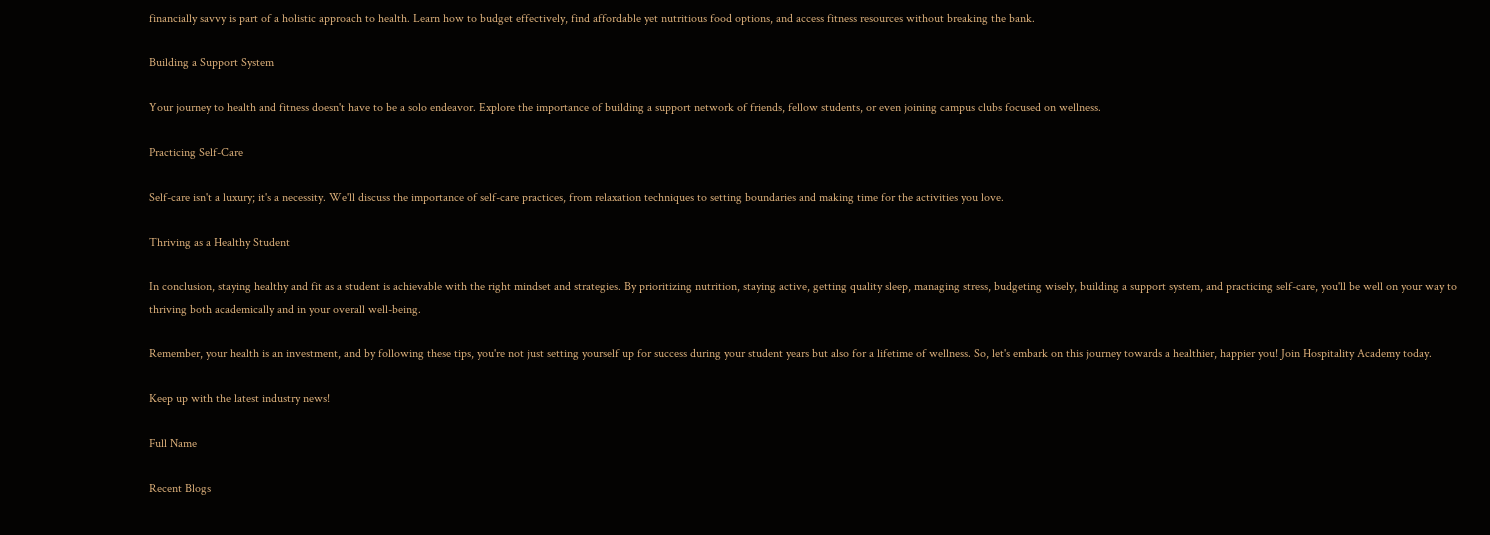financially savvy is part of a holistic approach to health. Learn how to budget effectively, find affordable yet nutritious food options, and access fitness resources without breaking the bank.

Building a Support System

Your journey to health and fitness doesn't have to be a solo endeavor. Explore the importance of building a support network of friends, fellow students, or even joining campus clubs focused on wellness.

Practicing Self-Care

Self-care isn't a luxury; it's a necessity. We'll discuss the importance of self-care practices, from relaxation techniques to setting boundaries and making time for the activities you love.

Thriving as a Healthy Student

In conclusion, staying healthy and fit as a student is achievable with the right mindset and strategies. By prioritizing nutrition, staying active, getting quality sleep, managing stress, budgeting wisely, building a support system, and practicing self-care, you'll be well on your way to thriving both academically and in your overall well-being.

Remember, your health is an investment, and by following these tips, you're not just setting yourself up for success during your student years but also for a lifetime of wellness. So, let's embark on this journey towards a healthier, happier you! Join Hospitality Academy today.

Keep up with the latest industry news!

Full Name

Recent Blogs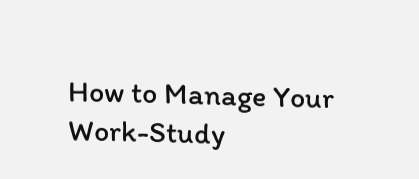How to Manage Your Work-Study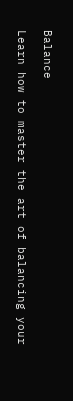Balance

Learn how to master the art of balancing your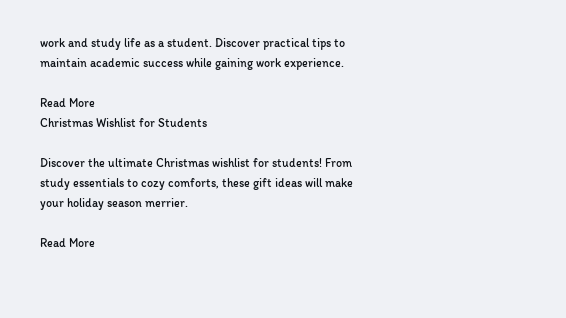work and study life as a student. Discover practical tips to maintain academic success while gaining work experience.

Read More
Christmas Wishlist for Students

Discover the ultimate Christmas wishlist for students! From study essentials to cozy comforts, these gift ideas will make your holiday season merrier.

Read More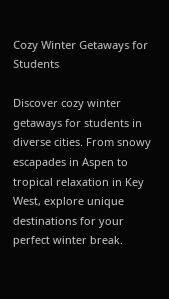Cozy Winter Getaways for Students

Discover cozy winter getaways for students in diverse cities. From snowy escapades in Aspen to tropical relaxation in Key West, explore unique destinations for your perfect winter break.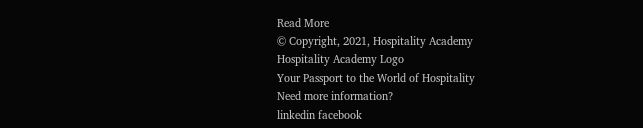Read More
© Copyright, 2021, Hospitality Academy
Hospitality Academy Logo
Your Passport to the World of Hospitality
Need more information?
linkedin facebook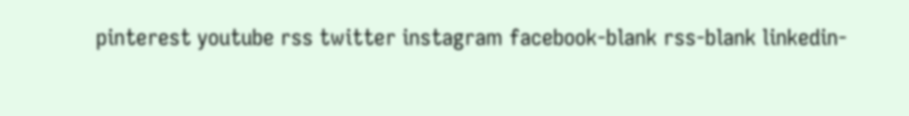pinterest youtube rss twitter instagram facebook-blank rss-blank linkedin-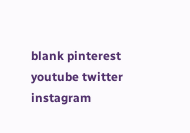blank pinterest youtube twitter instagram